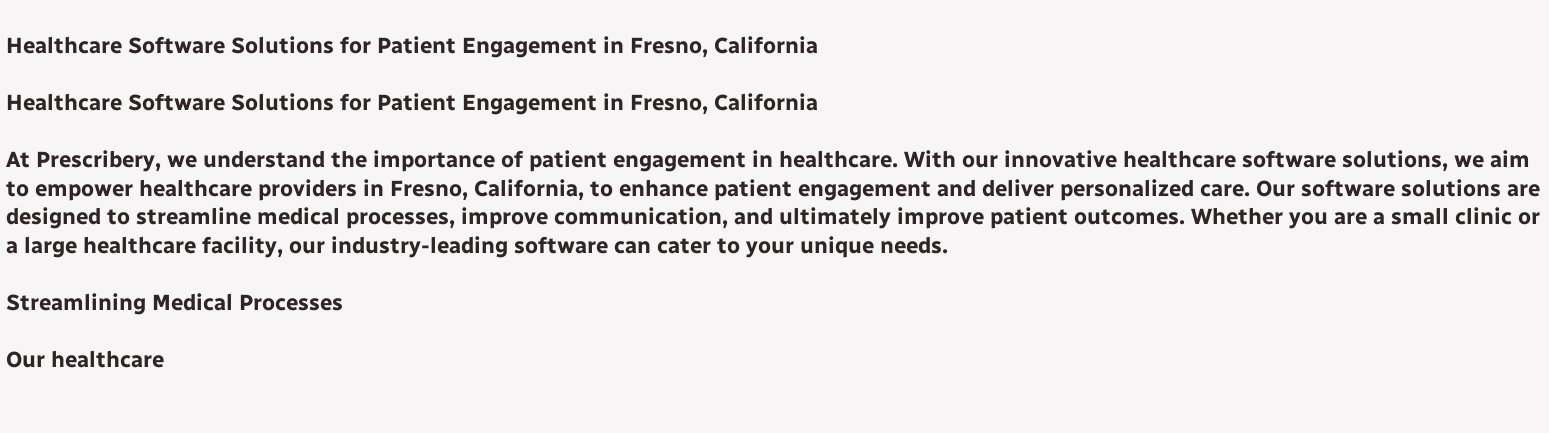Healthcare Software Solutions for Patient Engagement in Fresno, California

Healthcare Software Solutions for Patient Engagement in Fresno, California

At Prescribery, we understand the importance of patient engagement in healthcare. With our innovative healthcare software solutions, we aim to empower healthcare providers in Fresno, California, to enhance patient engagement and deliver personalized care. Our software solutions are designed to streamline medical processes, improve communication, and ultimately improve patient outcomes. Whether you are a small clinic or a large healthcare facility, our industry-leading software can cater to your unique needs.

Streamlining Medical Processes

Our healthcare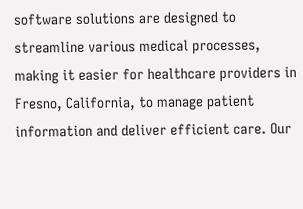software solutions are designed to streamline various medical processes, making it easier for healthcare providers in Fresno, California, to manage patient information and deliver efficient care. Our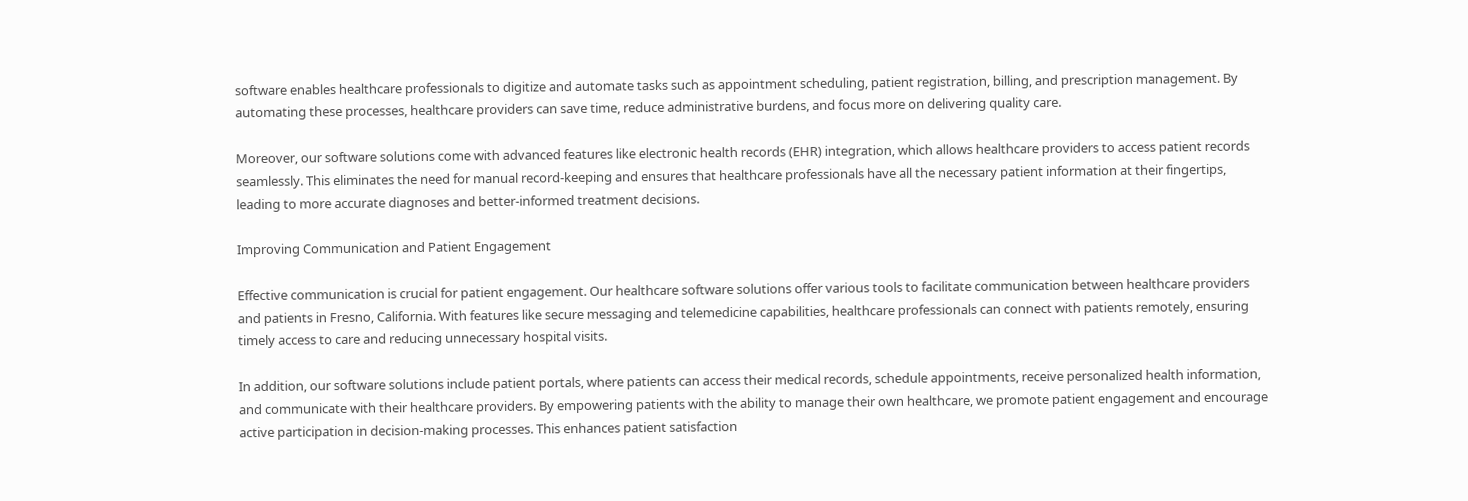software enables healthcare professionals to digitize and automate tasks such as appointment scheduling, patient registration, billing, and prescription management. By automating these processes, healthcare providers can save time, reduce administrative burdens, and focus more on delivering quality care.

Moreover, our software solutions come with advanced features like electronic health records (EHR) integration, which allows healthcare providers to access patient records seamlessly. This eliminates the need for manual record-keeping and ensures that healthcare professionals have all the necessary patient information at their fingertips, leading to more accurate diagnoses and better-informed treatment decisions.

Improving Communication and Patient Engagement

Effective communication is crucial for patient engagement. Our healthcare software solutions offer various tools to facilitate communication between healthcare providers and patients in Fresno, California. With features like secure messaging and telemedicine capabilities, healthcare professionals can connect with patients remotely, ensuring timely access to care and reducing unnecessary hospital visits.

In addition, our software solutions include patient portals, where patients can access their medical records, schedule appointments, receive personalized health information, and communicate with their healthcare providers. By empowering patients with the ability to manage their own healthcare, we promote patient engagement and encourage active participation in decision-making processes. This enhances patient satisfaction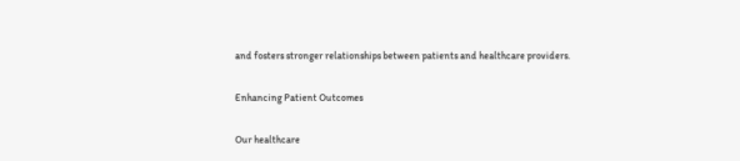and fosters stronger relationships between patients and healthcare providers.

Enhancing Patient Outcomes

Our healthcare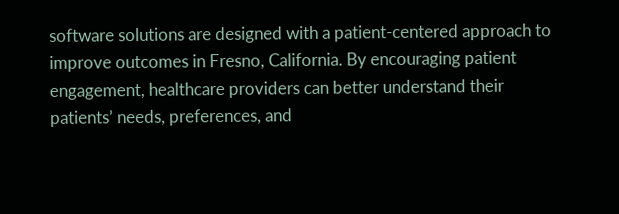software solutions are designed with a patient-centered approach to improve outcomes in Fresno, California. By encouraging patient engagement, healthcare providers can better understand their patients’ needs, preferences, and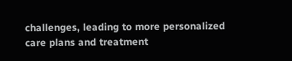challenges, leading to more personalized care plans and treatment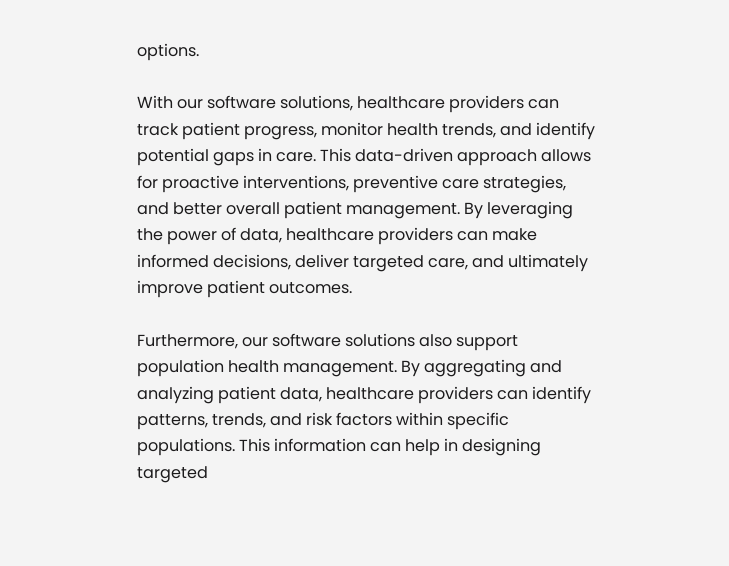options.

With our software solutions, healthcare providers can track patient progress, monitor health trends, and identify potential gaps in care. This data-driven approach allows for proactive interventions, preventive care strategies, and better overall patient management. By leveraging the power of data, healthcare providers can make informed decisions, deliver targeted care, and ultimately improve patient outcomes.

Furthermore, our software solutions also support population health management. By aggregating and analyzing patient data, healthcare providers can identify patterns, trends, and risk factors within specific populations. This information can help in designing targeted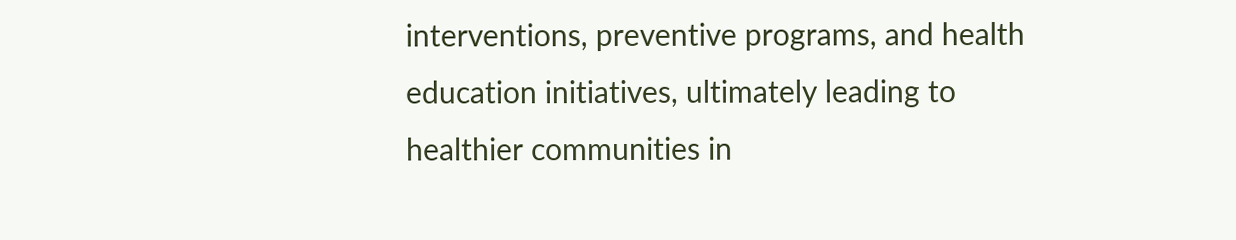interventions, preventive programs, and health education initiatives, ultimately leading to healthier communities in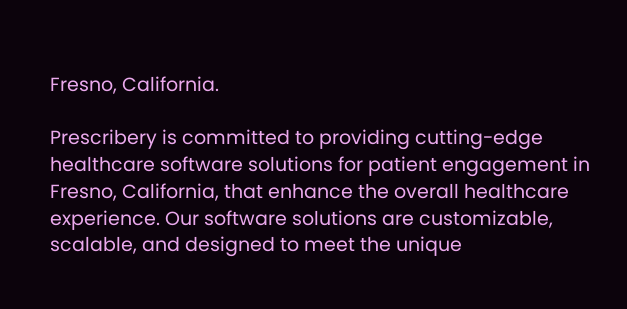Fresno, California.

Prescribery is committed to providing cutting-edge healthcare software solutions for patient engagement in Fresno, California, that enhance the overall healthcare experience. Our software solutions are customizable, scalable, and designed to meet the unique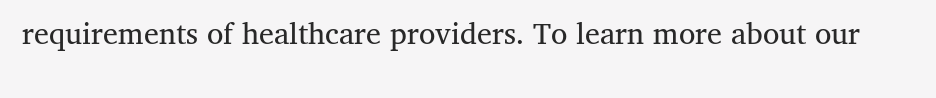requirements of healthcare providers. To learn more about our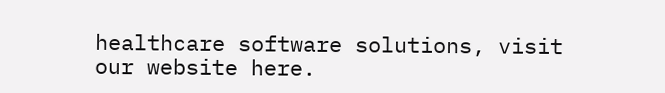healthcare software solutions, visit our website here.